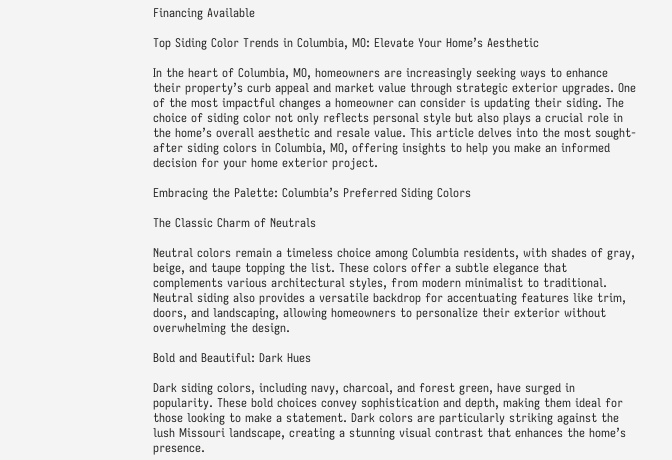Financing Available

Top Siding Color Trends in Columbia, MO: Elevate Your Home’s Aesthetic

In the heart of Columbia, MO, homeowners are increasingly seeking ways to enhance their property’s curb appeal and market value through strategic exterior upgrades. One of the most impactful changes a homeowner can consider is updating their siding. The choice of siding color not only reflects personal style but also plays a crucial role in the home’s overall aesthetic and resale value. This article delves into the most sought-after siding colors in Columbia, MO, offering insights to help you make an informed decision for your home exterior project.

Embracing the Palette: Columbia’s Preferred Siding Colors

The Classic Charm of Neutrals

Neutral colors remain a timeless choice among Columbia residents, with shades of gray, beige, and taupe topping the list. These colors offer a subtle elegance that complements various architectural styles, from modern minimalist to traditional. Neutral siding also provides a versatile backdrop for accentuating features like trim, doors, and landscaping, allowing homeowners to personalize their exterior without overwhelming the design.

Bold and Beautiful: Dark Hues

Dark siding colors, including navy, charcoal, and forest green, have surged in popularity. These bold choices convey sophistication and depth, making them ideal for those looking to make a statement. Dark colors are particularly striking against the lush Missouri landscape, creating a stunning visual contrast that enhances the home’s presence.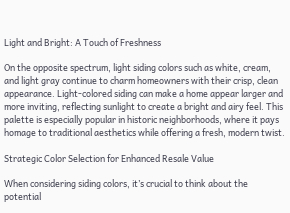Light and Bright: A Touch of Freshness

On the opposite spectrum, light siding colors such as white, cream, and light gray continue to charm homeowners with their crisp, clean appearance. Light-colored siding can make a home appear larger and more inviting, reflecting sunlight to create a bright and airy feel. This palette is especially popular in historic neighborhoods, where it pays homage to traditional aesthetics while offering a fresh, modern twist.

Strategic Color Selection for Enhanced Resale Value

When considering siding colors, it’s crucial to think about the potential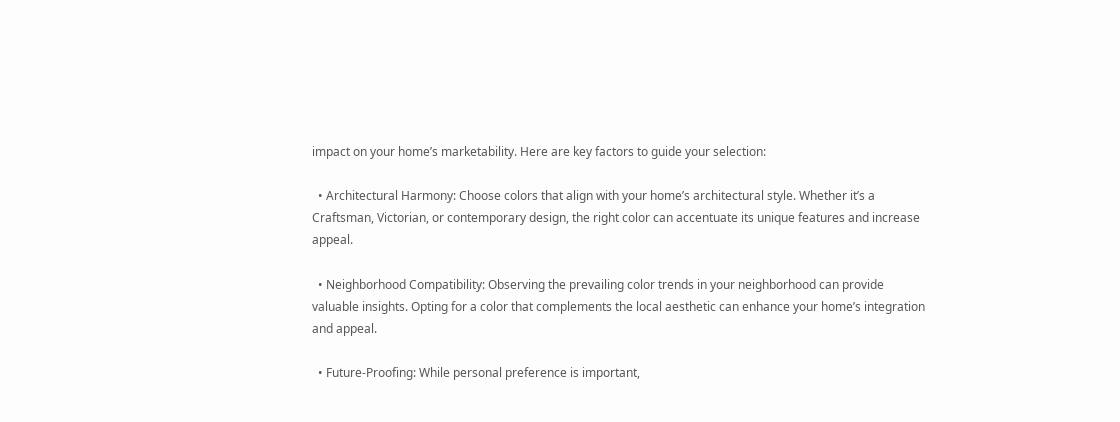impact on your home’s marketability. Here are key factors to guide your selection:

  • Architectural Harmony: Choose colors that align with your home’s architectural style. Whether it’s a Craftsman, Victorian, or contemporary design, the right color can accentuate its unique features and increase appeal.

  • Neighborhood Compatibility: Observing the prevailing color trends in your neighborhood can provide valuable insights. Opting for a color that complements the local aesthetic can enhance your home’s integration and appeal.

  • Future-Proofing: While personal preference is important,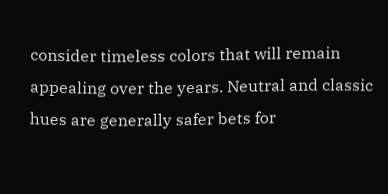consider timeless colors that will remain appealing over the years. Neutral and classic hues are generally safer bets for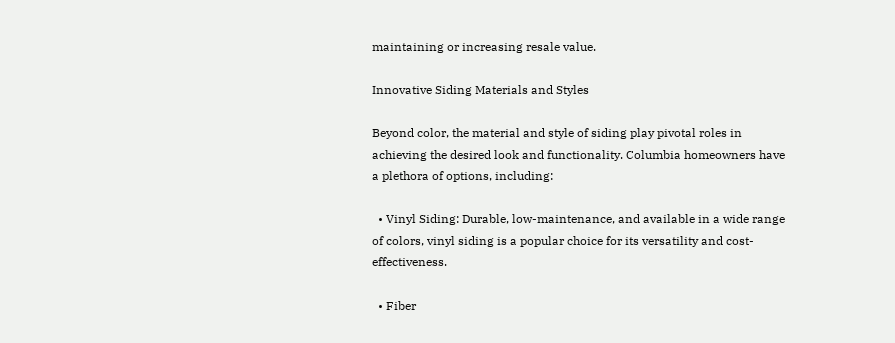maintaining or increasing resale value.

Innovative Siding Materials and Styles

Beyond color, the material and style of siding play pivotal roles in achieving the desired look and functionality. Columbia homeowners have a plethora of options, including:

  • Vinyl Siding: Durable, low-maintenance, and available in a wide range of colors, vinyl siding is a popular choice for its versatility and cost-effectiveness.

  • Fiber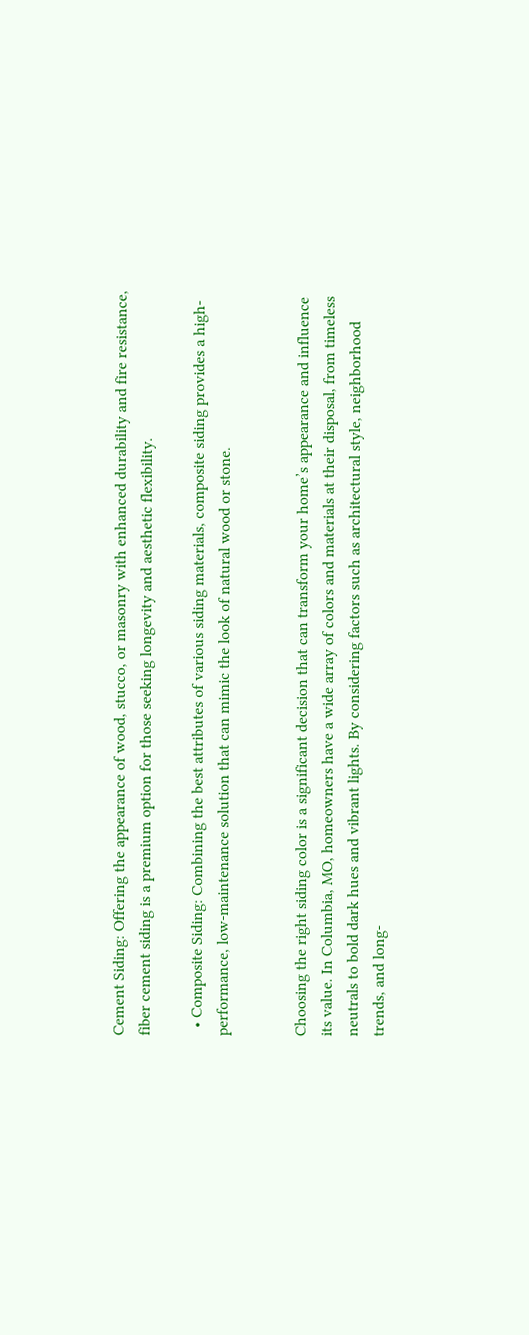Cement Siding: Offering the appearance of wood, stucco, or masonry with enhanced durability and fire resistance, fiber cement siding is a premium option for those seeking longevity and aesthetic flexibility.

  • Composite Siding: Combining the best attributes of various siding materials, composite siding provides a high-performance, low-maintenance solution that can mimic the look of natural wood or stone.


Choosing the right siding color is a significant decision that can transform your home’s appearance and influence its value. In Columbia, MO, homeowners have a wide array of colors and materials at their disposal, from timeless neutrals to bold dark hues and vibrant lights. By considering factors such as architectural style, neighborhood trends, and long-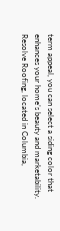term appeal, you can select a siding color that enhances your home’s beauty and marketability. Resolve Roofing, located in Columbia,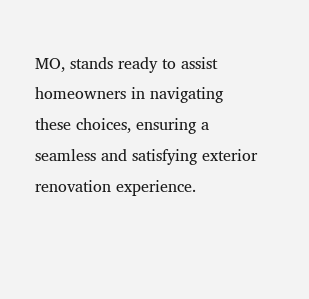MO, stands ready to assist homeowners in navigating these choices, ensuring a seamless and satisfying exterior renovation experience.